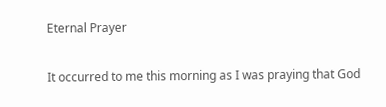Eternal Prayer

It occurred to me this morning as I was praying that God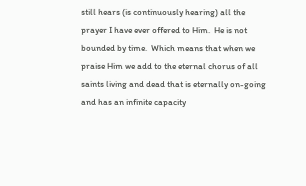still hears (is continuously hearing) all the prayer I have ever offered to Him.  He is not bounded by time.  Which means that when we praise Him we add to the eternal chorus of all saints living and dead that is eternally on-going and has an infinite capacity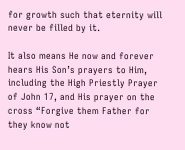for growth such that eternity will never be filled by it.

It also means He now and forever hears His Son’s prayers to Him, including the High Priestly Prayer of John 17, and His prayer on the cross “Forgive them Father for they know not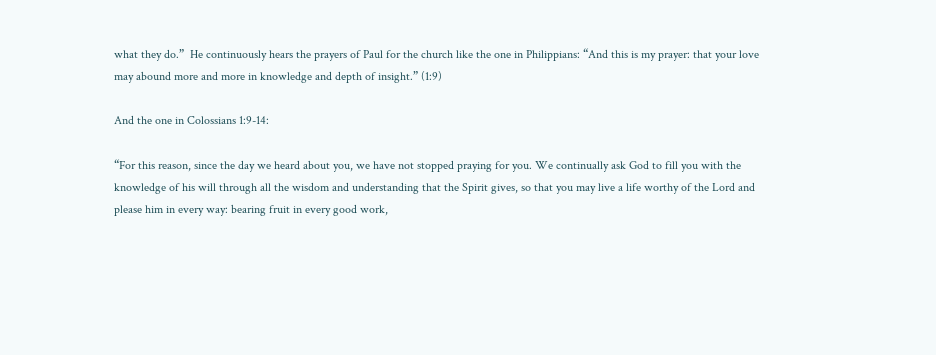what they do.”  He continuously hears the prayers of Paul for the church like the one in Philippians: “And this is my prayer: that your love may abound more and more in knowledge and depth of insight.” (1:9)

And the one in Colossians 1:9-14:

“For this reason, since the day we heard about you, we have not stopped praying for you. We continually ask God to fill you with the knowledge of his will through all the wisdom and understanding that the Spirit gives, so that you may live a life worthy of the Lord and please him in every way: bearing fruit in every good work,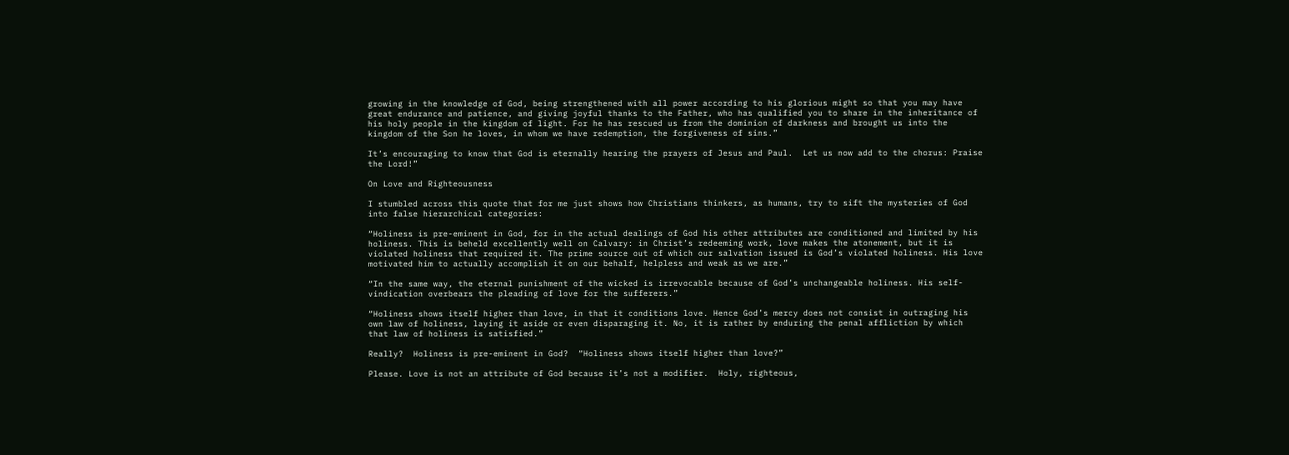growing in the knowledge of God, being strengthened with all power according to his glorious might so that you may have great endurance and patience, and giving joyful thanks to the Father, who has qualified you to share in the inheritance of his holy people in the kingdom of light. For he has rescued us from the dominion of darkness and brought us into the kingdom of the Son he loves, in whom we have redemption, the forgiveness of sins.”

It’s encouraging to know that God is eternally hearing the prayers of Jesus and Paul.  Let us now add to the chorus: Praise the Lord!”

On Love and Righteousness

I stumbled across this quote that for me just shows how Christians thinkers, as humans, try to sift the mysteries of God into false hierarchical categories:

“Holiness is pre-eminent in God, for in the actual dealings of God his other attributes are conditioned and limited by his holiness. This is beheld excellently well on Calvary: in Christ’s redeeming work, love makes the atonement, but it is violated holiness that required it. The prime source out of which our salvation issued is God’s violated holiness. His love motivated him to actually accomplish it on our behalf, helpless and weak as we are.”

“In the same way, the eternal punishment of the wicked is irrevocable because of God’s unchangeable holiness. His self-vindication overbears the pleading of love for the sufferers.”

“Holiness shows itself higher than love, in that it conditions love. Hence God’s mercy does not consist in outraging his own law of holiness, laying it aside or even disparaging it. No, it is rather by enduring the penal affliction by which that law of holiness is satisfied.”

Really?  Holiness is pre-eminent in God?  “Holiness shows itself higher than love?”

Please. Love is not an attribute of God because it’s not a modifier.  Holy, righteous,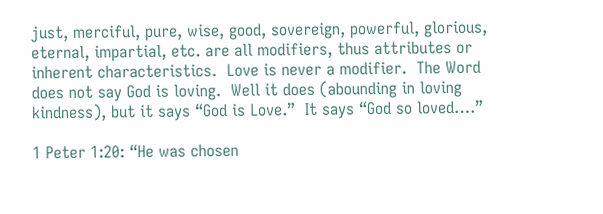just, merciful, pure, wise, good, sovereign, powerful, glorious, eternal, impartial, etc. are all modifiers, thus attributes or inherent characteristics.  Love is never a modifier.  The Word does not say God is loving.  Well it does (abounding in loving kindness), but it says “God is Love.”  It says “God so loved….”

1 Peter 1:20: “He was chosen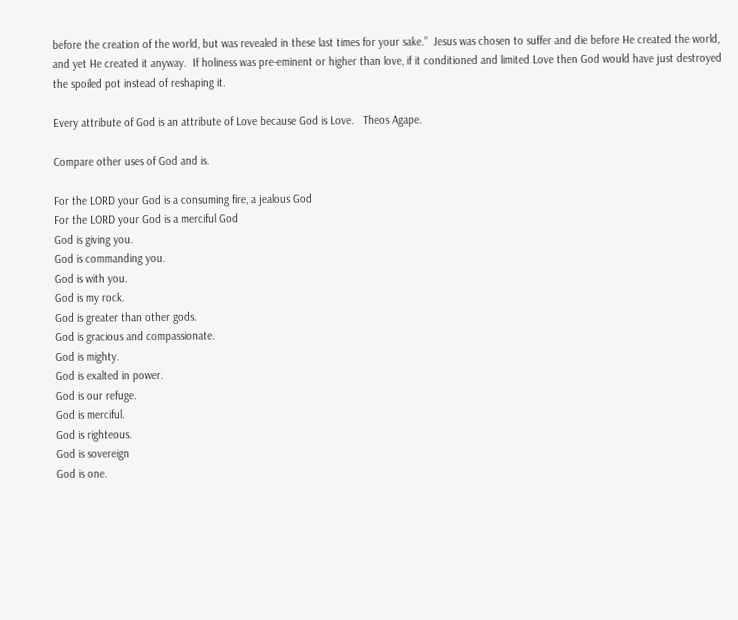before the creation of the world, but was revealed in these last times for your sake.”  Jesus was chosen to suffer and die before He created the world, and yet He created it anyway.  If holiness was pre-eminent or higher than love, if it conditioned and limited Love then God would have just destroyed the spoiled pot instead of reshaping it.

Every attribute of God is an attribute of Love because God is Love.   Theos Agape.

Compare other uses of God and is.

For the LORD your God is a consuming fire, a jealous God
For the LORD your God is a merciful God
God is giving you.
God is commanding you.
God is with you.
God is my rock.
God is greater than other gods.
God is gracious and compassionate.
God is mighty.
God is exalted in power.
God is our refuge.
God is merciful.
God is righteous.
God is sovereign
God is one.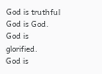God is truthful
God is God.
God is glorified.
God is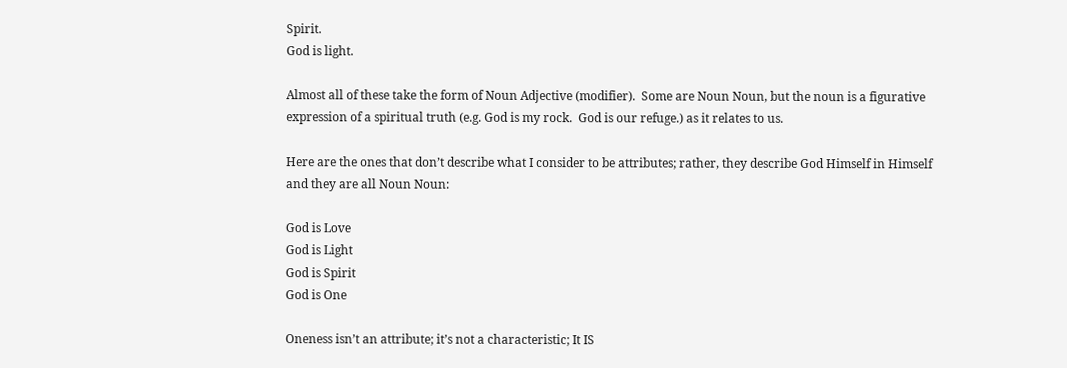Spirit.
God is light.

Almost all of these take the form of Noun Adjective (modifier).  Some are Noun Noun, but the noun is a figurative expression of a spiritual truth (e.g. God is my rock.  God is our refuge.) as it relates to us.

Here are the ones that don’t describe what I consider to be attributes; rather, they describe God Himself in Himself and they are all Noun Noun:

God is Love
God is Light
God is Spirit
God is One

Oneness isn’t an attribute; it’s not a characteristic; It IS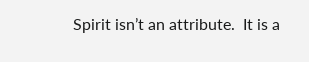Spirit isn’t an attribute.  It is a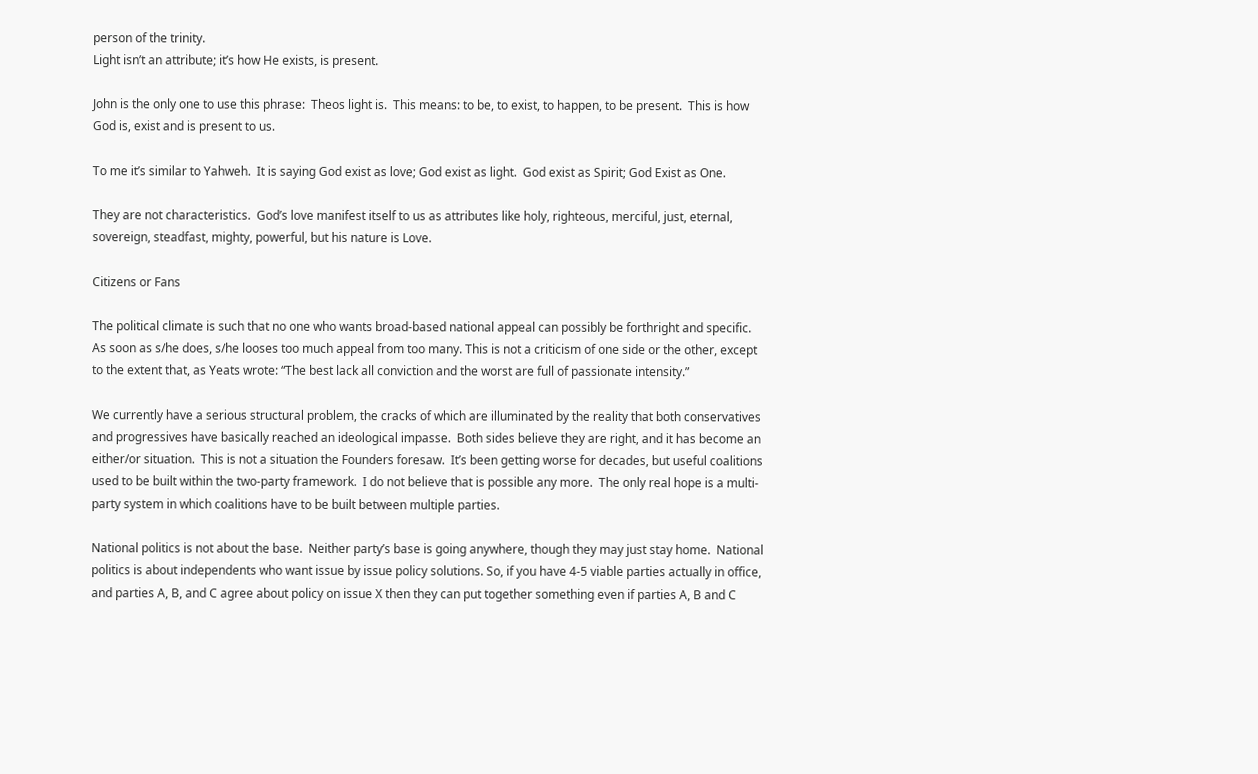person of the trinity.
Light isn’t an attribute; it’s how He exists, is present.

John is the only one to use this phrase:  Theos light is.  This means: to be, to exist, to happen, to be present.  This is how God is, exist and is present to us.

To me it’s similar to Yahweh.  It is saying God exist as love; God exist as light.  God exist as Spirit; God Exist as One.

They are not characteristics.  God’s love manifest itself to us as attributes like holy, righteous, merciful, just, eternal, sovereign, steadfast, mighty, powerful, but his nature is Love.

Citizens or Fans

The political climate is such that no one who wants broad-based national appeal can possibly be forthright and specific.  As soon as s/he does, s/he looses too much appeal from too many. This is not a criticism of one side or the other, except to the extent that, as Yeats wrote: “The best lack all conviction and the worst are full of passionate intensity.”

We currently have a serious structural problem, the cracks of which are illuminated by the reality that both conservatives and progressives have basically reached an ideological impasse.  Both sides believe they are right, and it has become an either/or situation.  This is not a situation the Founders foresaw.  It’s been getting worse for decades, but useful coalitions used to be built within the two-party framework.  I do not believe that is possible any more.  The only real hope is a multi-party system in which coalitions have to be built between multiple parties.

National politics is not about the base.  Neither party’s base is going anywhere, though they may just stay home.  National politics is about independents who want issue by issue policy solutions. So, if you have 4-5 viable parties actually in office, and parties A, B, and C agree about policy on issue X then they can put together something even if parties A, B and C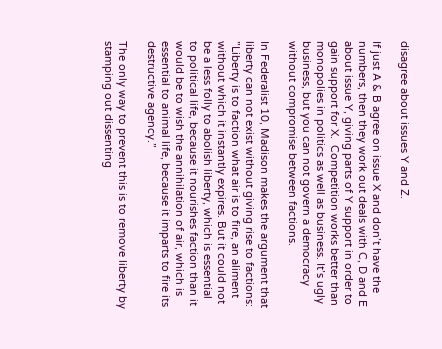disagree about issues Y and Z.

If just A & B agree on issue X and don’t have the numbers, then they work out deals with C, D and E about issue Y, giving parts of Y support in order to gain support for X.  Competition works better than monopolies in politics as well as business. It’s ugly business, but you can not govern a democracy without compromise between factions.

In Federalist 10, Madison makes the argument that liberty can not exist without giving rise to factions: ”Liberty is to faction what air is to fire, an aliment without which it instantly expires. But it could not be a less folly to abolish liberty, which is essential to political life, because it nourishes faction than it would be to wish the annihilation of air, which is essential to animal life, because it imparts to fire its destructive agency.”

The only way to prevent this is to remove liberty by stamping out dissenting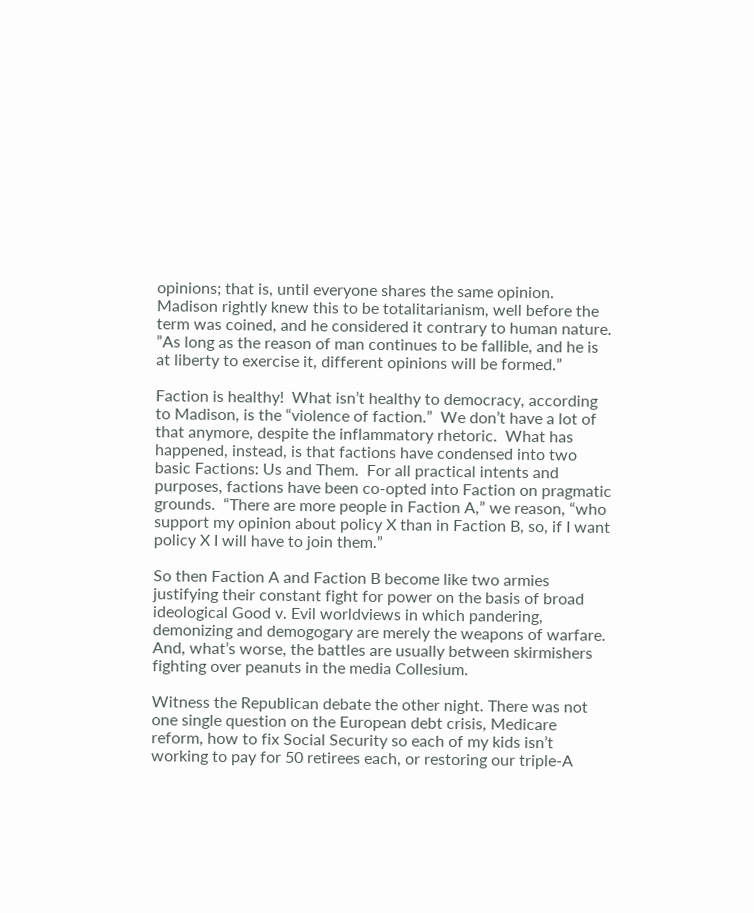opinions; that is, until everyone shares the same opinion. Madison rightly knew this to be totalitarianism, well before the term was coined, and he considered it contrary to human nature.  ”As long as the reason of man continues to be fallible, and he is at liberty to exercise it, different opinions will be formed.”

Faction is healthy!  What isn’t healthy to democracy, according to Madison, is the “violence of faction.”  We don’t have a lot of that anymore, despite the inflammatory rhetoric.  What has happened, instead, is that factions have condensed into two basic Factions: Us and Them.  For all practical intents and purposes, factions have been co-opted into Faction on pragmatic grounds.  “There are more people in Faction A,” we reason, “who support my opinion about policy X than in Faction B, so, if I want policy X I will have to join them.”

So then Faction A and Faction B become like two armies justifying their constant fight for power on the basis of broad ideological Good v. Evil worldviews in which pandering, demonizing and demogogary are merely the weapons of warfare.  And, what’s worse, the battles are usually between skirmishers fighting over peanuts in the media Collesium.

Witness the Republican debate the other night. There was not one single question on the European debt crisis, Medicare reform, how to fix Social Security so each of my kids isn’t working to pay for 50 retirees each, or restoring our triple-A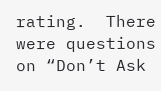rating.  There were questions on “Don’t Ask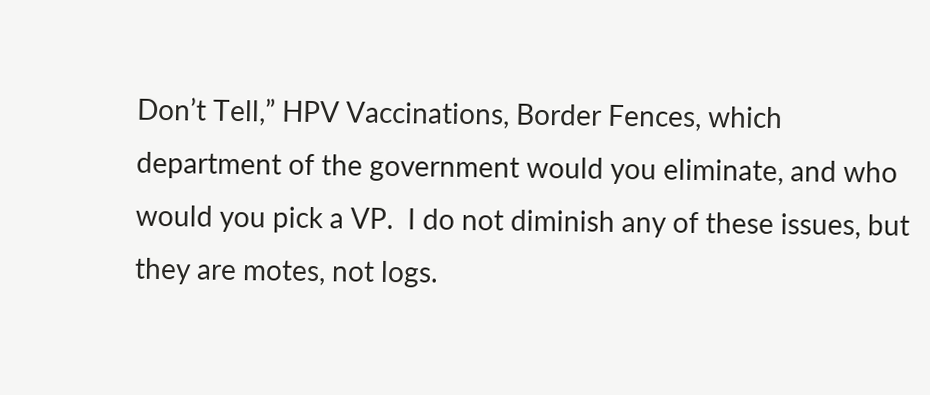Don’t Tell,” HPV Vaccinations, Border Fences, which department of the government would you eliminate, and who would you pick a VP.  I do not diminish any of these issues, but they are motes, not logs.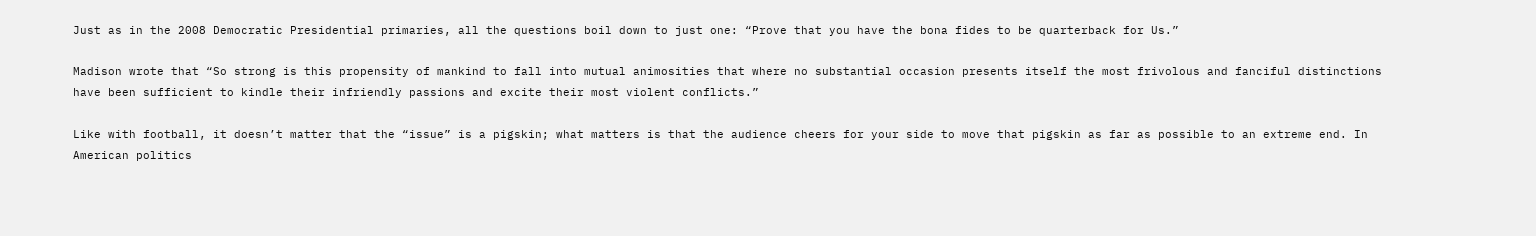Just as in the 2008 Democratic Presidential primaries, all the questions boil down to just one: “Prove that you have the bona fides to be quarterback for Us.”

Madison wrote that “So strong is this propensity of mankind to fall into mutual animosities that where no substantial occasion presents itself the most frivolous and fanciful distinctions have been sufficient to kindle their infriendly passions and excite their most violent conflicts.”

Like with football, it doesn’t matter that the “issue” is a pigskin; what matters is that the audience cheers for your side to move that pigskin as far as possible to an extreme end. In American politics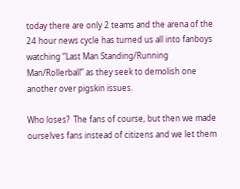today there are only 2 teams and the arena of the 24 hour news cycle has turned us all into fanboys watching “Last Man Standing/Running Man/Rollerball” as they seek to demolish one another over pigskin issues.

Who loses?  The fans of course, but then we made ourselves fans instead of citizens and we let them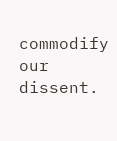commodify our dissent.